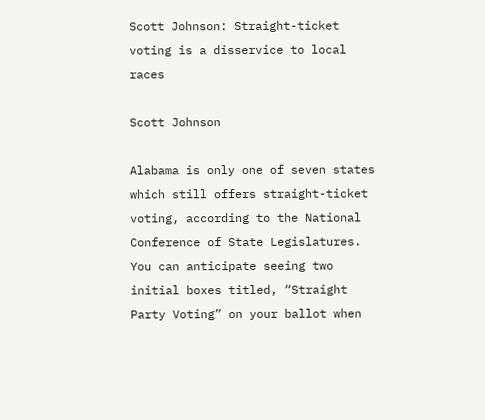Scott Johnson: Straight-ticket voting is a disservice to local races

Scott Johnson

Alabama is only one of seven states which still offers straight-ticket voting, according to the National Conference of State Legislatures.
You can anticipate seeing two initial boxes titled, “Straight Party Voting” on your ballot when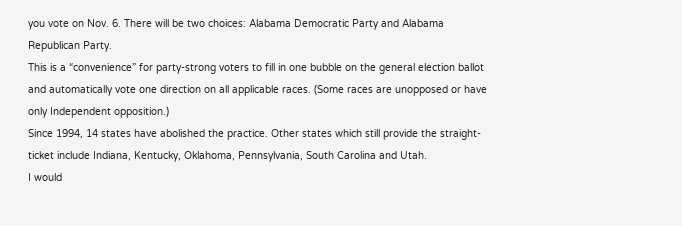you vote on Nov. 6. There will be two choices: Alabama Democratic Party and Alabama Republican Party.
This is a “convenience” for party-strong voters to fill in one bubble on the general election ballot and automatically vote one direction on all applicable races. (Some races are unopposed or have only Independent opposition.)
Since 1994, 14 states have abolished the practice. Other states which still provide the straight-ticket include Indiana, Kentucky, Oklahoma, Pennsylvania, South Carolina and Utah.
I would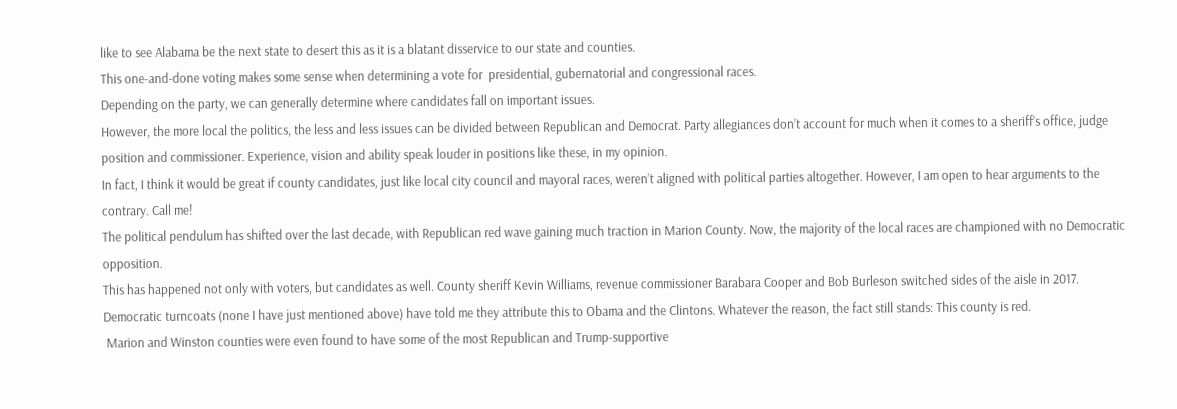like to see Alabama be the next state to desert this as it is a blatant disservice to our state and counties.
This one-and-done voting makes some sense when determining a vote for  presidential, gubernatorial and congressional races.
Depending on the party, we can generally determine where candidates fall on important issues.
However, the more local the politics, the less and less issues can be divided between Republican and Democrat. Party allegiances don’t account for much when it comes to a sheriff’s office, judge position and commissioner. Experience, vision and ability speak louder in positions like these, in my opinion.
In fact, I think it would be great if county candidates, just like local city council and mayoral races, weren’t aligned with political parties altogether. However, I am open to hear arguments to the contrary. Call me!
The political pendulum has shifted over the last decade, with Republican red wave gaining much traction in Marion County. Now, the majority of the local races are championed with no Democratic opposition.
This has happened not only with voters, but candidates as well. County sheriff Kevin Williams, revenue commissioner Barabara Cooper and Bob Burleson switched sides of the aisle in 2017.
Democratic turncoats (none I have just mentioned above) have told me they attribute this to Obama and the Clintons. Whatever the reason, the fact still stands: This county is red.
 Marion and Winston counties were even found to have some of the most Republican and Trump-supportive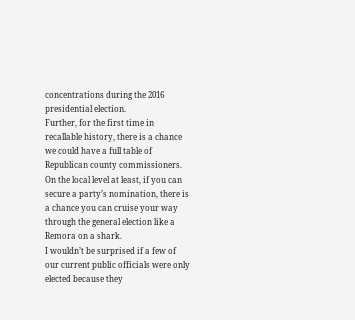concentrations during the 2016 presidential election.
Further, for the first time in recallable history, there is a chance we could have a full table of Republican county commissioners.
On the local level at least, if you can secure a party’s nomination, there is a chance you can cruise your way through the general election like a Remora on a shark.
I wouldn’t be surprised if a few of our current public officials were only elected because they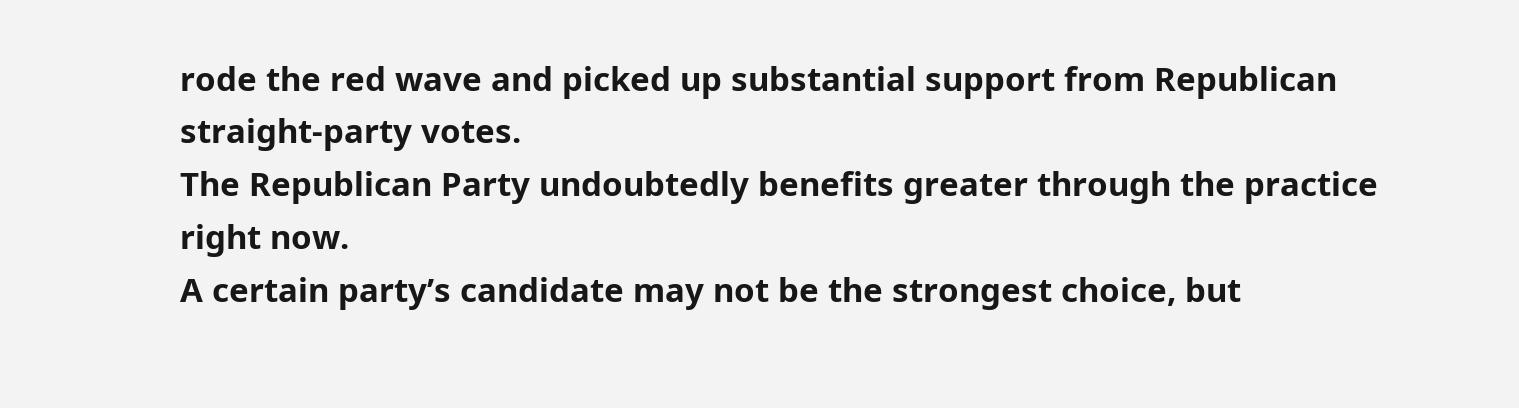rode the red wave and picked up substantial support from Republican straight-party votes.
The Republican Party undoubtedly benefits greater through the practice right now.
A certain party’s candidate may not be the strongest choice, but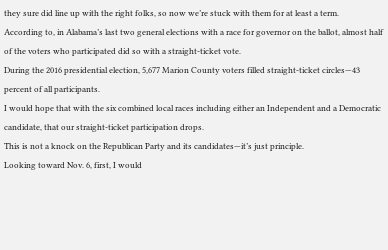they sure did line up with the right folks, so now we’re stuck with them for at least a term.
According to, in Alabama’s last two general elections with a race for governor on the ballot, almost half of the voters who participated did so with a straight-ticket vote.
During the 2016 presidential election, 5,677 Marion County voters filled straight-ticket circles—43 percent of all participants.
I would hope that with the six combined local races including either an Independent and a Democratic candidate, that our straight-ticket participation drops.
This is not a knock on the Republican Party and its candidates—it’s just principle.
Looking toward Nov. 6, first, I would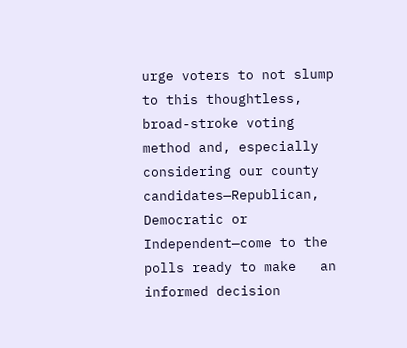urge voters to not slump to this thoughtless, broad-stroke voting method and, especially considering our county candidates—Republican, Democratic or Independent—come to the polls ready to make   an informed decision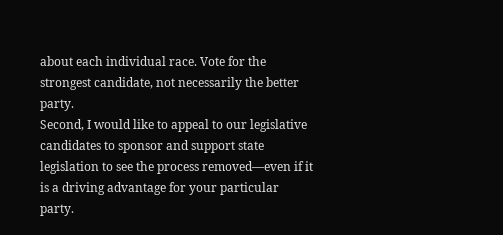about each individual race. Vote for the strongest candidate, not necessarily the better party.
Second, I would like to appeal to our legislative candidates to sponsor and support state legislation to see the process removed—even if it is a driving advantage for your particular party.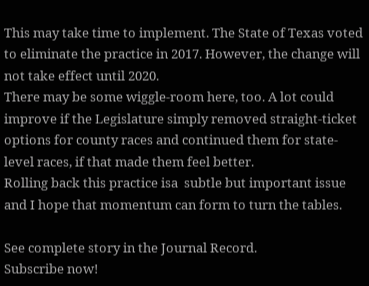This may take time to implement. The State of Texas voted to eliminate the practice in 2017. However, the change will not take effect until 2020.
There may be some wiggle-room here, too. A lot could improve if the Legislature simply removed straight-ticket options for county races and continued them for state-level races, if that made them feel better.
Rolling back this practice isa  subtle but important issue and I hope that momentum can form to turn the tables.

See complete story in the Journal Record.
Subscribe now!